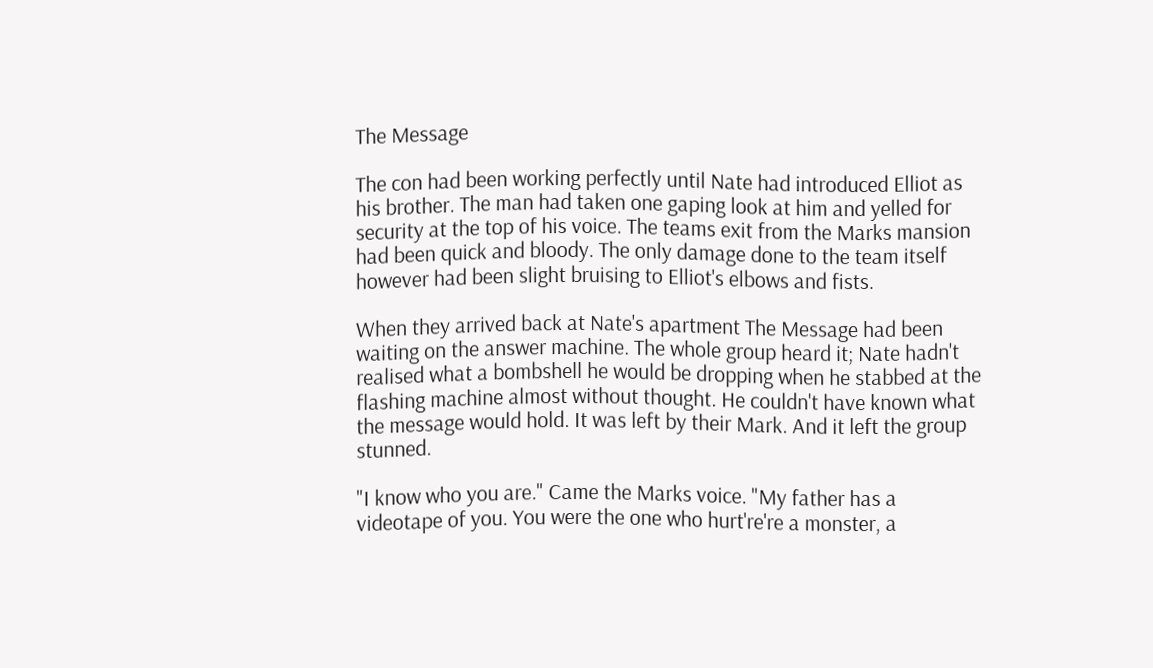The Message

The con had been working perfectly until Nate had introduced Elliot as his brother. The man had taken one gaping look at him and yelled for security at the top of his voice. The teams exit from the Marks mansion had been quick and bloody. The only damage done to the team itself however had been slight bruising to Elliot's elbows and fists.

When they arrived back at Nate's apartment The Message had been waiting on the answer machine. The whole group heard it; Nate hadn't realised what a bombshell he would be dropping when he stabbed at the flashing machine almost without thought. He couldn't have known what the message would hold. It was left by their Mark. And it left the group stunned.

"I know who you are." Came the Marks voice. "My father has a videotape of you. You were the one who hurt're're a monster, a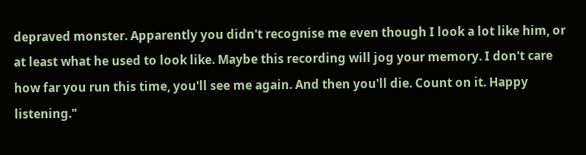depraved monster. Apparently you didn't recognise me even though I look a lot like him, or at least what he used to look like. Maybe this recording will jog your memory. I don't care how far you run this time, you'll see me again. And then you'll die. Count on it. Happy listening."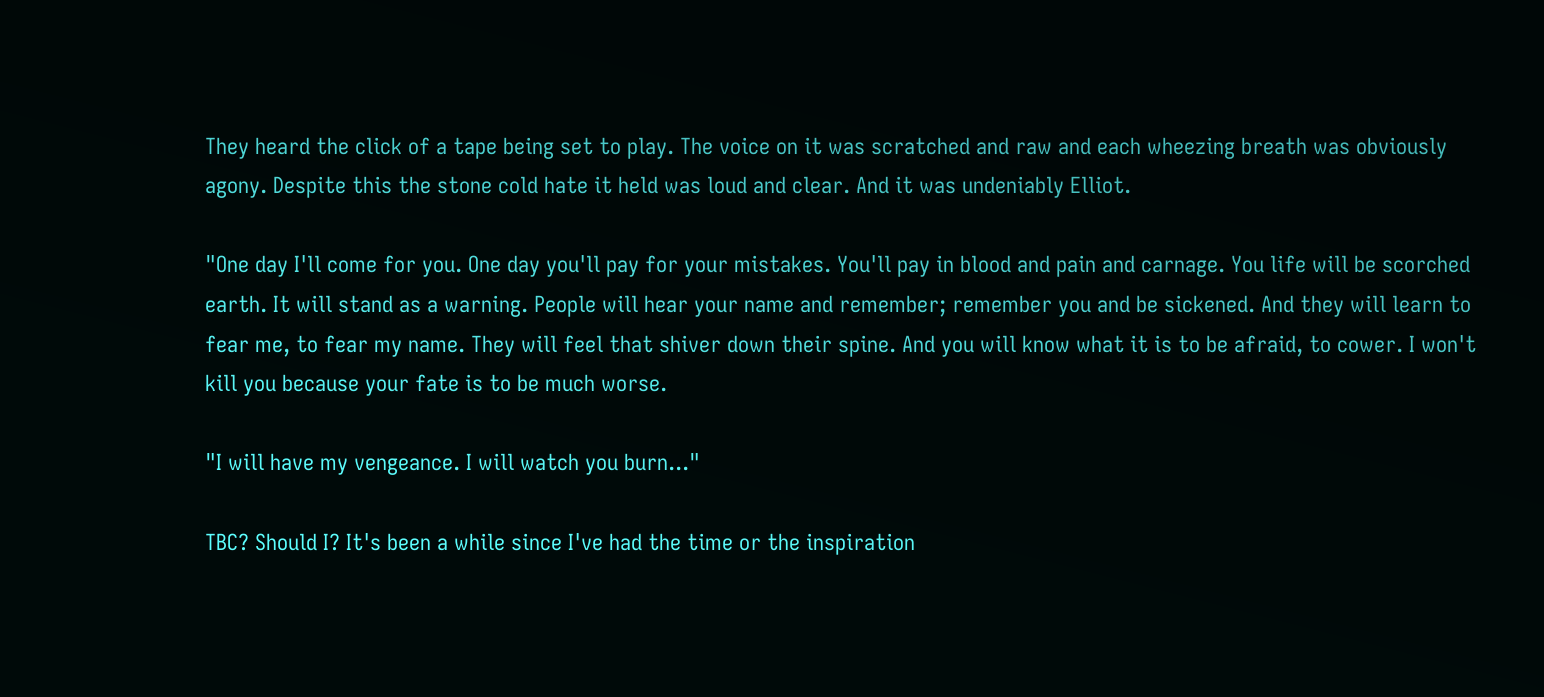They heard the click of a tape being set to play. The voice on it was scratched and raw and each wheezing breath was obviously agony. Despite this the stone cold hate it held was loud and clear. And it was undeniably Elliot.

"One day I'll come for you. One day you'll pay for your mistakes. You'll pay in blood and pain and carnage. You life will be scorched earth. It will stand as a warning. People will hear your name and remember; remember you and be sickened. And they will learn to fear me, to fear my name. They will feel that shiver down their spine. And you will know what it is to be afraid, to cower. I won't kill you because your fate is to be much worse.

"I will have my vengeance. I will watch you burn..."

TBC? Should I? It's been a while since I've had the time or the inspiration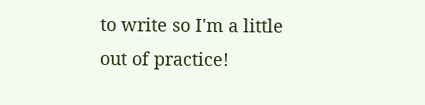to write so I'm a little out of practice!